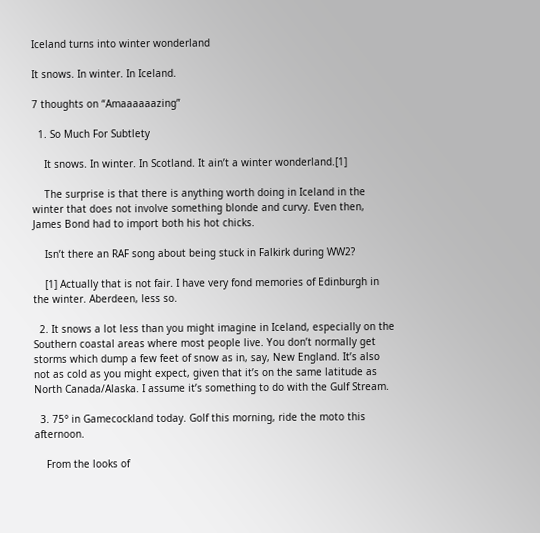Iceland turns into winter wonderland

It snows. In winter. In Iceland.

7 thoughts on “Amaaaaaazing”

  1. So Much For Subtlety

    It snows. In winter. In Scotland. It ain’t a winter wonderland.[1]

    The surprise is that there is anything worth doing in Iceland in the winter that does not involve something blonde and curvy. Even then, James Bond had to import both his hot chicks.

    Isn’t there an RAF song about being stuck in Falkirk during WW2?

    [1] Actually that is not fair. I have very fond memories of Edinburgh in the winter. Aberdeen, less so.

  2. It snows a lot less than you might imagine in Iceland, especially on the Southern coastal areas where most people live. You don’t normally get storms which dump a few feet of snow as in, say, New England. It’s also not as cold as you might expect, given that it’s on the same latitude as North Canada/Alaska. I assume it’s something to do with the Gulf Stream.

  3. 75° in Gamecockland today. Golf this morning, ride the moto this afternoon.

    From the looks of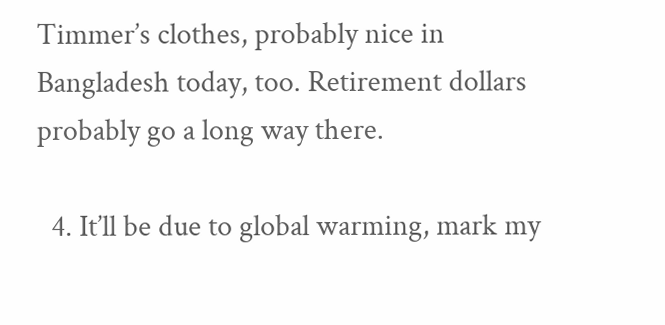Timmer’s clothes, probably nice in Bangladesh today, too. Retirement dollars probably go a long way there.

  4. It’ll be due to global warming, mark my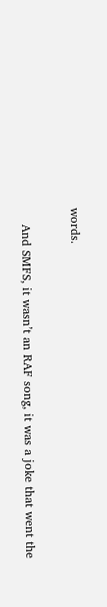words.

    And SMFS, it wasn’t an RAF song, it was a joke that went the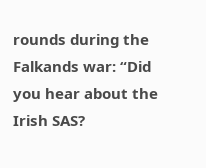rounds during the Falkands war: “Did you hear about the Irish SAS?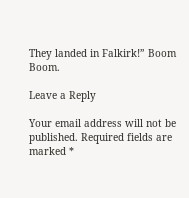They landed in Falkirk!” Boom Boom.

Leave a Reply

Your email address will not be published. Required fields are marked *